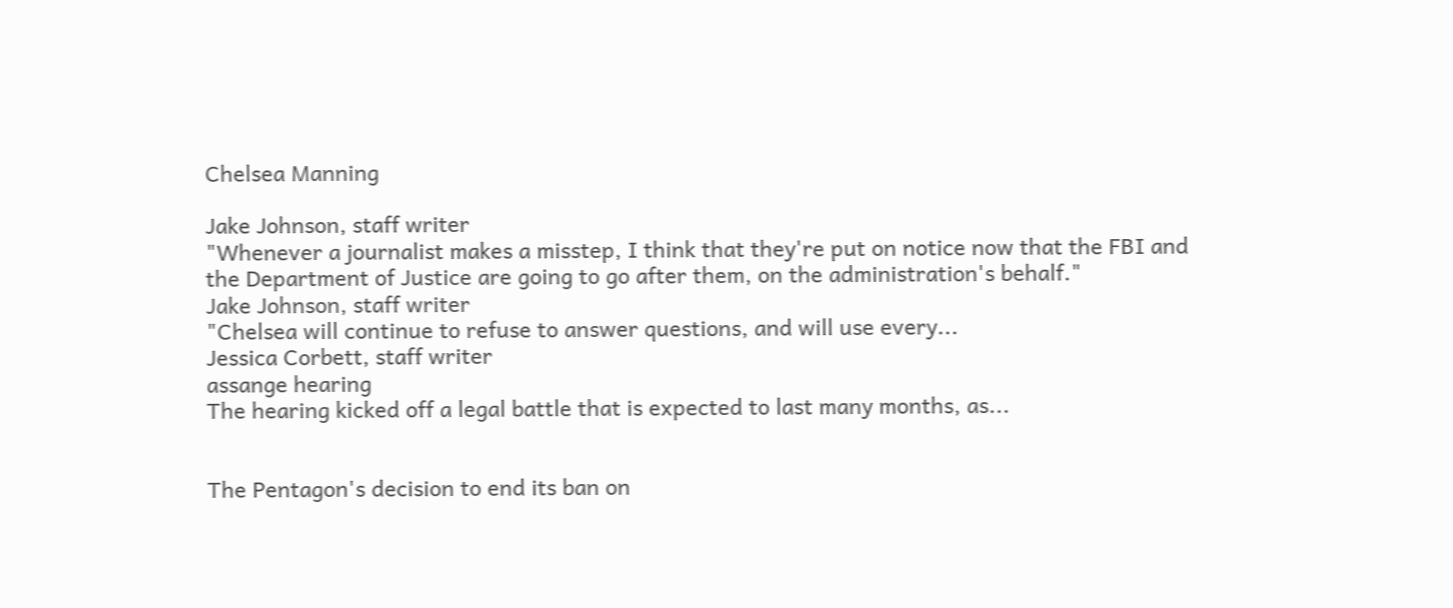Chelsea Manning

Jake Johnson, staff writer
"Whenever a journalist makes a misstep, I think that they're put on notice now that the FBI and the Department of Justice are going to go after them, on the administration's behalf."
Jake Johnson, staff writer
"Chelsea will continue to refuse to answer questions, and will use every...
Jessica Corbett, staff writer
assange hearing
The hearing kicked off a legal battle that is expected to last many months, as...


The Pentagon's decision to end its ban on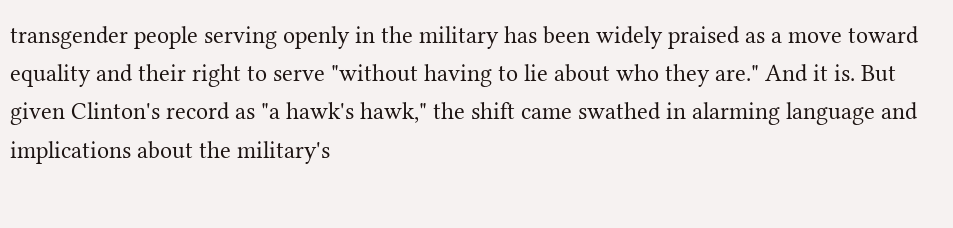transgender people serving openly in the military has been widely praised as a move toward equality and their right to serve "without having to lie about who they are." And it is. But given Clinton's record as "a hawk's hawk," the shift came swathed in alarming language and implications about the military's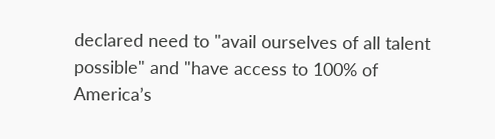declared need to "avail ourselves of all talent possible" and "have access to 100% of America’s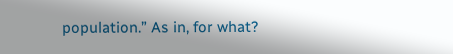population.” As in, for what?